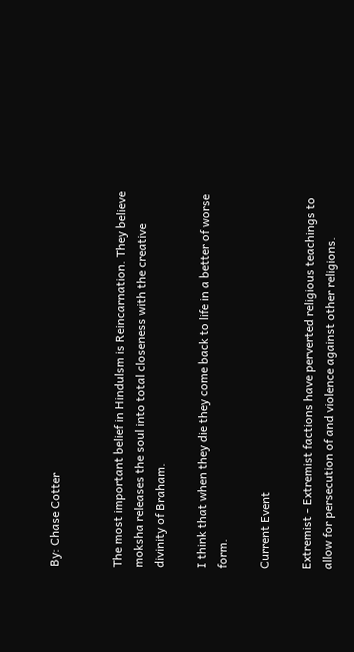By: Chase Cotter


The most important belief in Hindulsm is Reincarnation. They believe moksha releases the soul into total closeness with the creative divinity of Braham.

I think that when they die they come back to life in a better of worse form.

Current Event

Extremist - Extremist factions have perverted religious teachings to allow for persecution of and violence against other religions.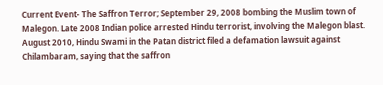Current Event- The Saffron Terror; September 29, 2008 bombing the Muslim town of Malegon. Late 2008 Indian police arrested Hindu terrorist, involving the Malegon blast. August 2010, Hindu Swami in the Patan district filed a defamation lawsuit against Chilambaram, saying that the saffron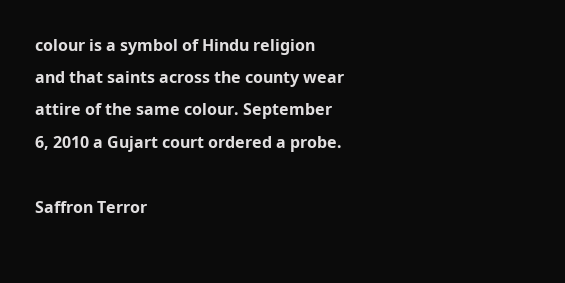colour is a symbol of Hindu religion and that saints across the county wear attire of the same colour. September 6, 2010 a Gujart court ordered a probe.

Saffron Terror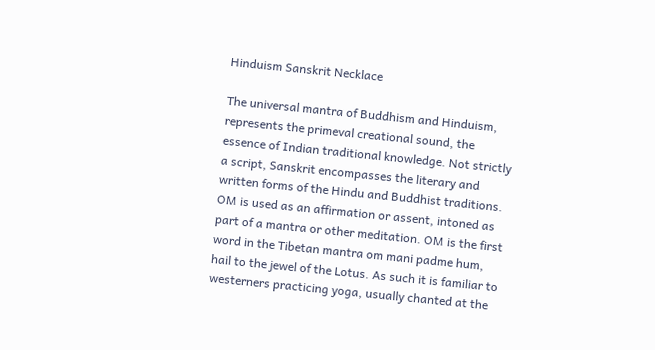Hinduism Sanskrit Necklace

The universal mantra of Buddhism and Hinduism, represents the primeval creational sound, the essence of Indian traditional knowledge. Not strictly a script, Sanskrit encompasses the literary and written forms of the Hindu and Buddhist traditions. OM is used as an affirmation or assent, intoned as part of a mantra or other meditation. OM is the first word in the Tibetan mantra om mani padme hum, hail to the jewel of the Lotus. As such it is familiar to westerners practicing yoga, usually chanted at the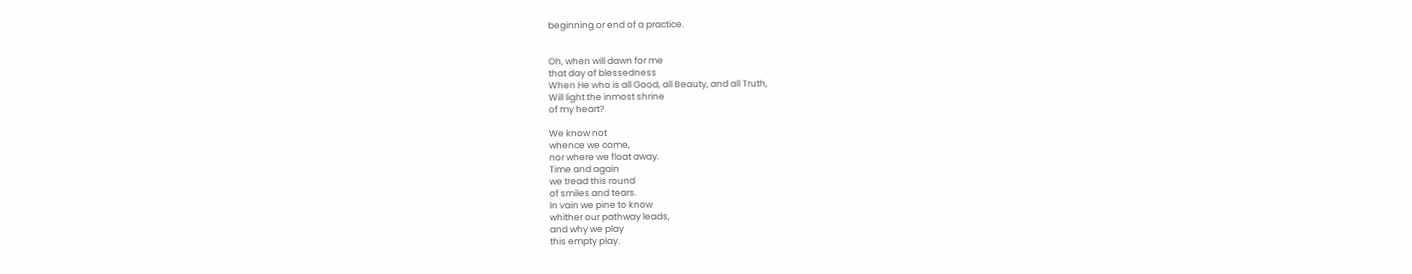beginning or end of a practice.


Oh, when will dawn for me
that day of blessedness
When He who is all Good, all Beauty, and all Truth,
Will light the inmost shrine
of my heart?

We know not
whence we come,
nor where we float away.
Time and again
we tread this round
of smiles and tears.
In vain we pine to know
whither our pathway leads,
and why we play
this empty play.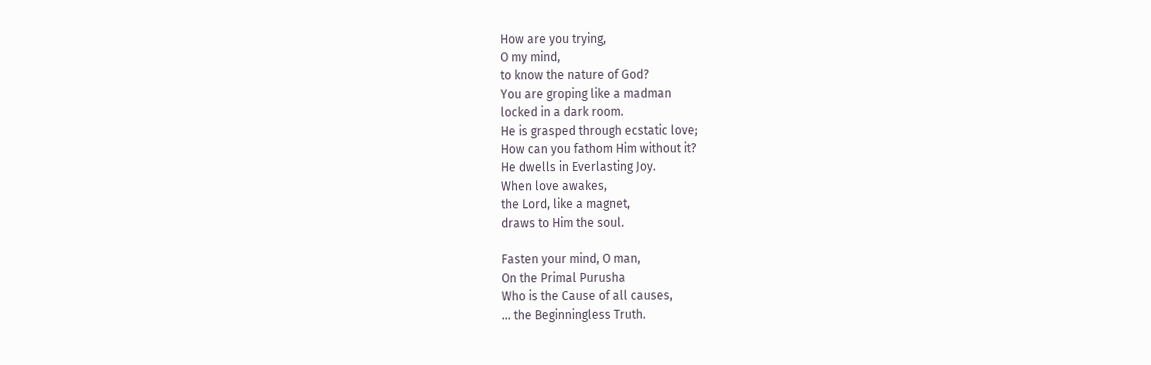How are you trying,
O my mind,
to know the nature of God?
You are groping like a madman
locked in a dark room.
He is grasped through ecstatic love;
How can you fathom Him without it?
He dwells in Everlasting Joy.
When love awakes,
the Lord, like a magnet,
draws to Him the soul.

Fasten your mind, O man,
On the Primal Purusha
Who is the Cause of all causes,
… the Beginningless Truth.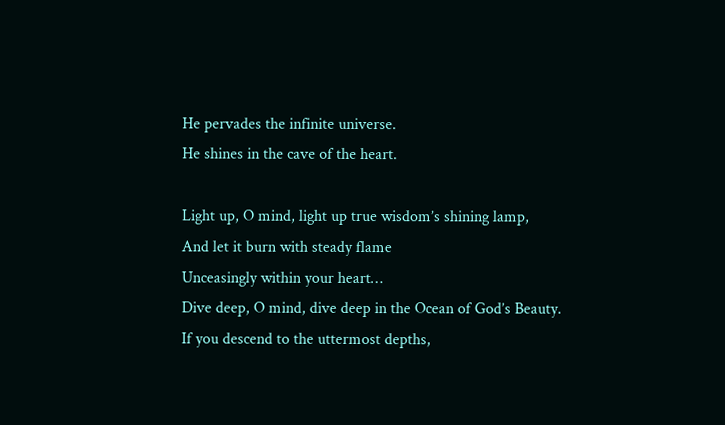He pervades the infinite universe.
He shines in the cave of the heart.

Light up, O mind, light up true wisdom’s shining lamp,
And let it burn with steady flame
Unceasingly within your heart…
Dive deep, O mind, dive deep in the Ocean of God’s Beauty.
If you descend to the uttermost depths,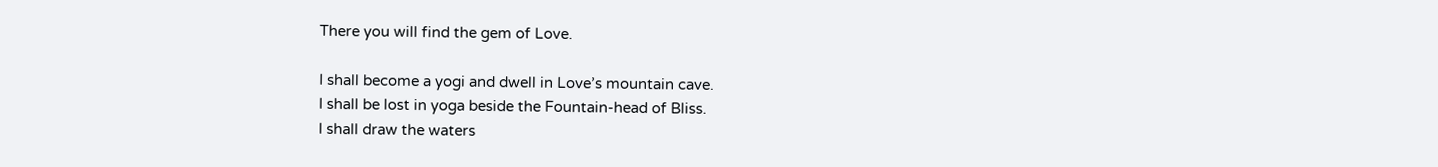There you will find the gem of Love.

I shall become a yogi and dwell in Love’s mountain cave.
I shall be lost in yoga beside the Fountain-head of Bliss.
I shall draw the waters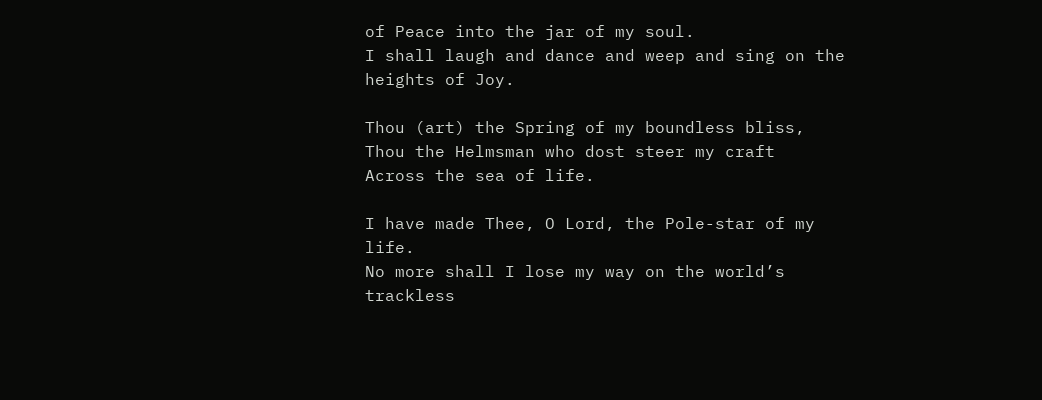of Peace into the jar of my soul.
I shall laugh and dance and weep and sing on the heights of Joy.

Thou (art) the Spring of my boundless bliss,
Thou the Helmsman who dost steer my craft
Across the sea of life.

I have made Thee, O Lord, the Pole-star of my life.
No more shall I lose my way on the world’s trackless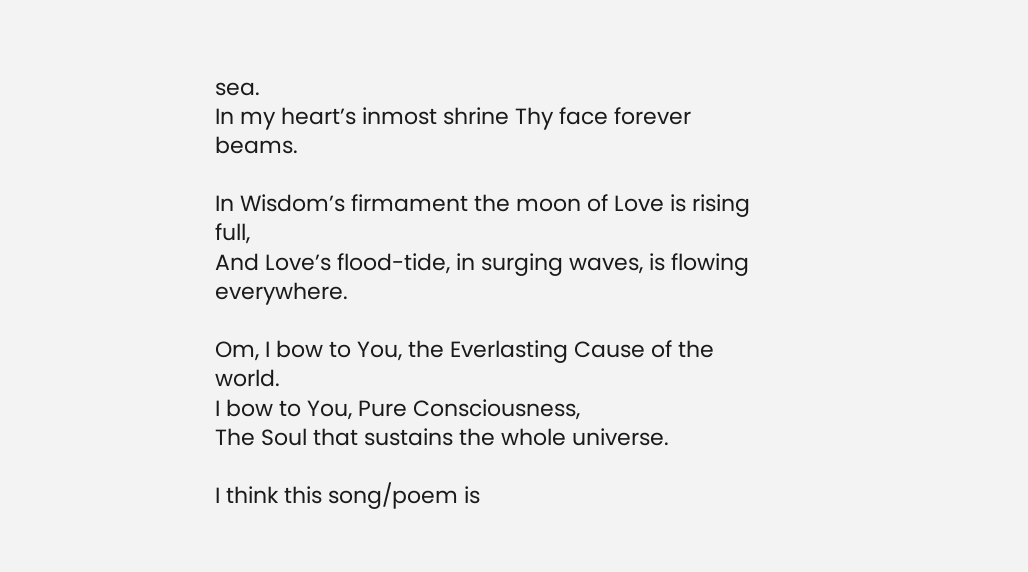sea.
In my heart’s inmost shrine Thy face forever beams.

In Wisdom’s firmament the moon of Love is rising full,
And Love’s flood-tide, in surging waves, is flowing everywhere.

Om, I bow to You, the Everlasting Cause of the world.
I bow to You, Pure Consciousness,
The Soul that sustains the whole universe.

I think this song/poem is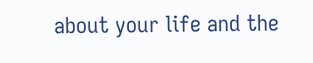about your life and the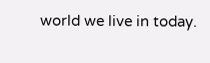world we live in today.